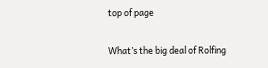top of page

What’s the big deal of Rolfing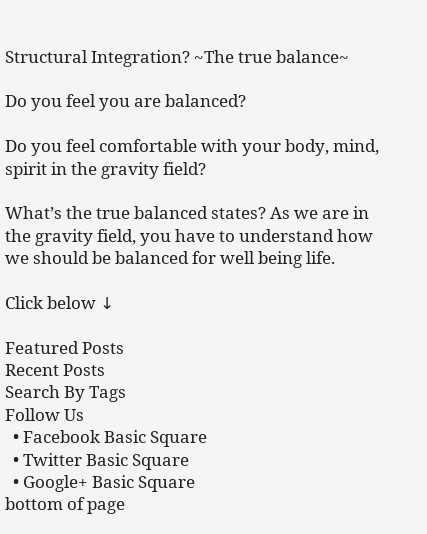Structural Integration? ~The true balance~

Do you feel you are balanced?

Do you feel comfortable with your body, mind, spirit in the gravity field?

What’s the true balanced states? As we are in the gravity field, you have to understand how we should be balanced for well being life.

Click below ↓

Featured Posts
Recent Posts
Search By Tags
Follow Us
  • Facebook Basic Square
  • Twitter Basic Square
  • Google+ Basic Square
bottom of page